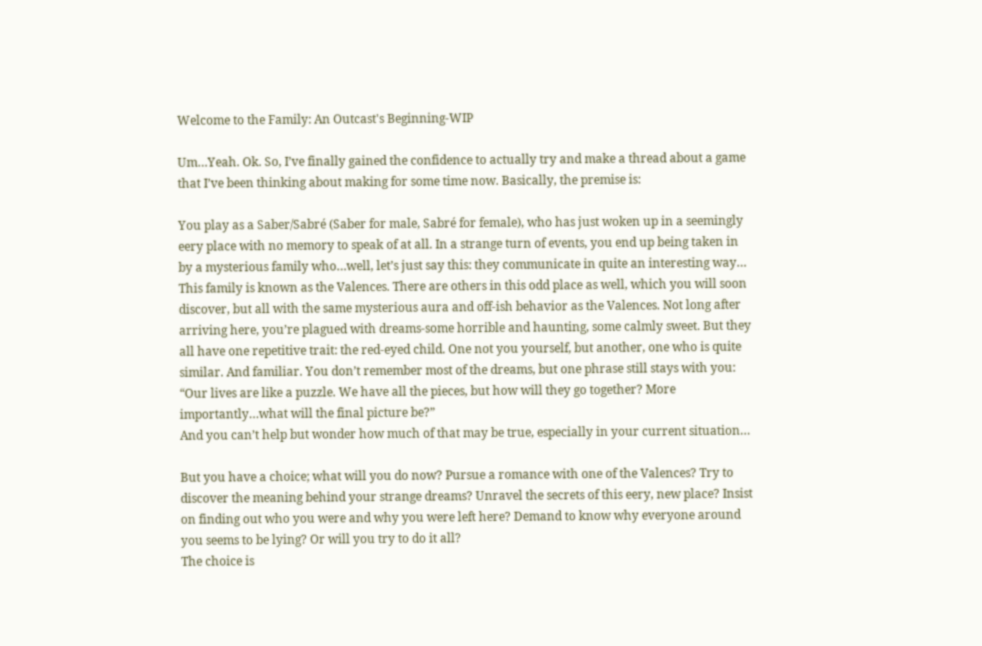Welcome to the Family: An Outcast's Beginning-WIP

Um…Yeah. Ok. So, I’ve finally gained the confidence to actually try and make a thread about a game that I’ve been thinking about making for some time now. Basically, the premise is:

You play as a Saber/Sabré (Saber for male, Sabré for female), who has just woken up in a seemingly eery place with no memory to speak of at all. In a strange turn of events, you end up being taken in by a mysterious family who…well, let’s just say this: they communicate in quite an interesting way…
This family is known as the Valences. There are others in this odd place as well, which you will soon discover, but all with the same mysterious aura and off-ish behavior as the Valences. Not long after arriving here, you’re plagued with dreams-some horrible and haunting, some calmly sweet. But they all have one repetitive trait: the red-eyed child. One not you yourself, but another, one who is quite similar. And familiar. You don’t remember most of the dreams, but one phrase still stays with you: “Our lives are like a puzzle. We have all the pieces, but how will they go together? More importantly…what will the final picture be?”
And you can’t help but wonder how much of that may be true, especially in your current situation…

But you have a choice; what will you do now? Pursue a romance with one of the Valences? Try to discover the meaning behind your strange dreams? Unravel the secrets of this eery, new place? Insist on finding out who you were and why you were left here? Demand to know why everyone around you seems to be lying? Or will you try to do it all?
The choice is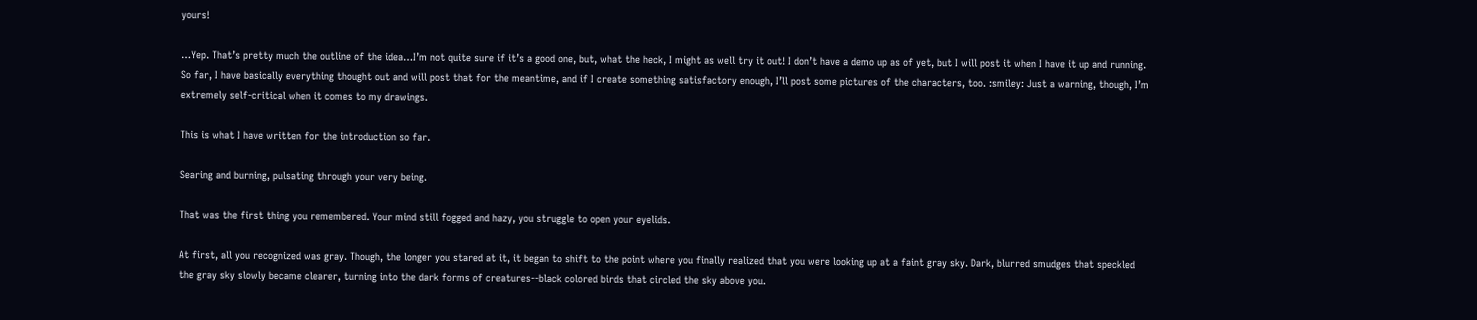yours!

…Yep. That’s pretty much the outline of the idea…I’m not quite sure if it’s a good one, but, what the heck, I might as well try it out! I don’t have a demo up as of yet, but I will post it when I have it up and running. So far, I have basically everything thought out and will post that for the meantime, and if I create something satisfactory enough, I’ll post some pictures of the characters, too. :smiley: Just a warning, though, I’m extremely self-critical when it comes to my drawings.

This is what I have written for the introduction so far.

Searing and burning, pulsating through your very being.

That was the first thing you remembered. Your mind still fogged and hazy, you struggle to open your eyelids.

At first, all you recognized was gray. Though, the longer you stared at it, it began to shift to the point where you finally realized that you were looking up at a faint gray sky. Dark, blurred smudges that speckled the gray sky slowly became clearer, turning into the dark forms of creatures--black colored birds that circled the sky above you.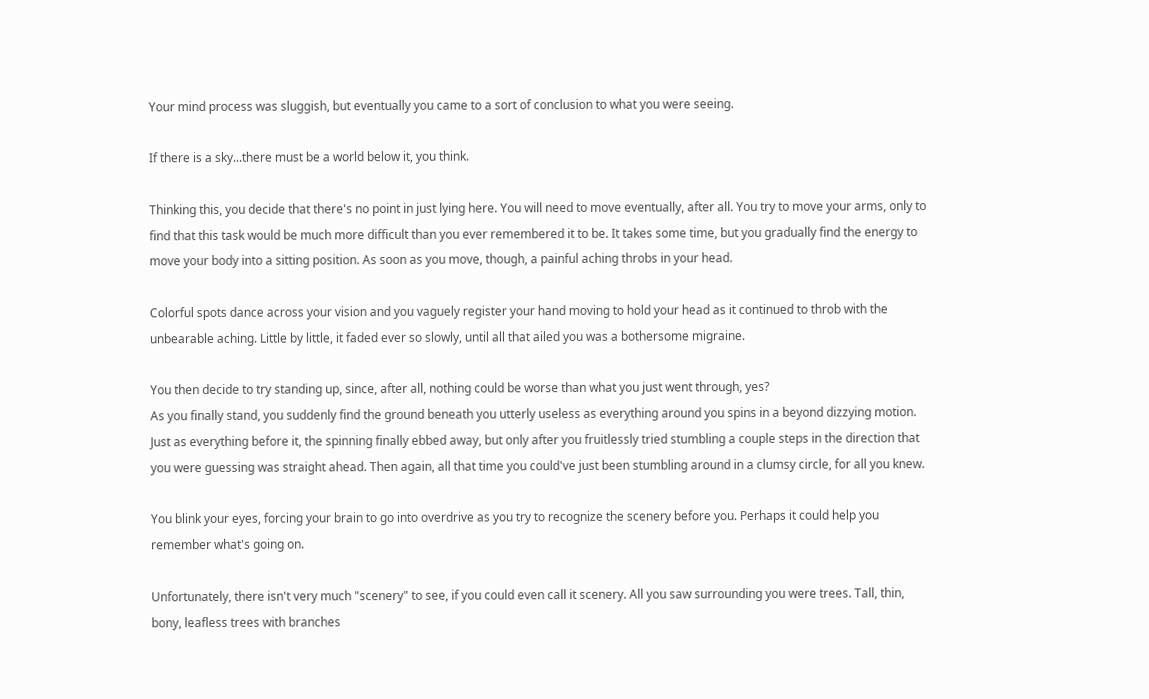Your mind process was sluggish, but eventually you came to a sort of conclusion to what you were seeing.

If there is a sky...there must be a world below it, you think.

Thinking this, you decide that there's no point in just lying here. You will need to move eventually, after all. You try to move your arms, only to find that this task would be much more difficult than you ever remembered it to be. It takes some time, but you gradually find the energy to move your body into a sitting position. As soon as you move, though, a painful aching throbs in your head.

Colorful spots dance across your vision and you vaguely register your hand moving to hold your head as it continued to throb with the unbearable aching. Little by little, it faded ever so slowly, until all that ailed you was a bothersome migraine.

You then decide to try standing up, since, after all, nothing could be worse than what you just went through, yes?
As you finally stand, you suddenly find the ground beneath you utterly useless as everything around you spins in a beyond dizzying motion. Just as everything before it, the spinning finally ebbed away, but only after you fruitlessly tried stumbling a couple steps in the direction that you were guessing was straight ahead. Then again, all that time you could've just been stumbling around in a clumsy circle, for all you knew.

You blink your eyes, forcing your brain to go into overdrive as you try to recognize the scenery before you. Perhaps it could help you remember what's going on.

Unfortunately, there isn't very much "scenery" to see, if you could even call it scenery. All you saw surrounding you were trees. Tall, thin, bony, leafless trees with branches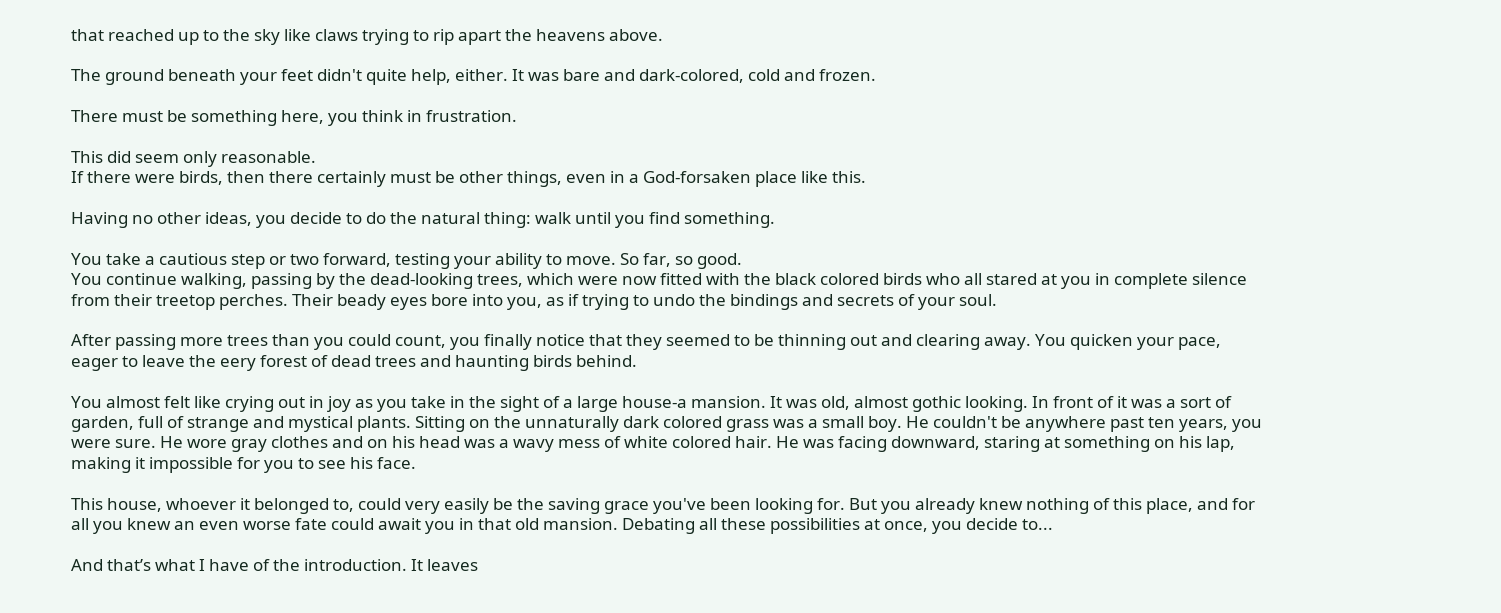that reached up to the sky like claws trying to rip apart the heavens above.

The ground beneath your feet didn't quite help, either. It was bare and dark-colored, cold and frozen.

There must be something here, you think in frustration.

This did seem only reasonable.
If there were birds, then there certainly must be other things, even in a God-forsaken place like this.

Having no other ideas, you decide to do the natural thing: walk until you find something.

You take a cautious step or two forward, testing your ability to move. So far, so good.
You continue walking, passing by the dead-looking trees, which were now fitted with the black colored birds who all stared at you in complete silence from their treetop perches. Their beady eyes bore into you, as if trying to undo the bindings and secrets of your soul.

After passing more trees than you could count, you finally notice that they seemed to be thinning out and clearing away. You quicken your pace, eager to leave the eery forest of dead trees and haunting birds behind.

You almost felt like crying out in joy as you take in the sight of a large house-a mansion. It was old, almost gothic looking. In front of it was a sort of garden, full of strange and mystical plants. Sitting on the unnaturally dark colored grass was a small boy. He couldn't be anywhere past ten years, you were sure. He wore gray clothes and on his head was a wavy mess of white colored hair. He was facing downward, staring at something on his lap, making it impossible for you to see his face.

This house, whoever it belonged to, could very easily be the saving grace you've been looking for. But you already knew nothing of this place, and for all you knew an even worse fate could await you in that old mansion. Debating all these possibilities at once, you decide to...

And that’s what I have of the introduction. It leaves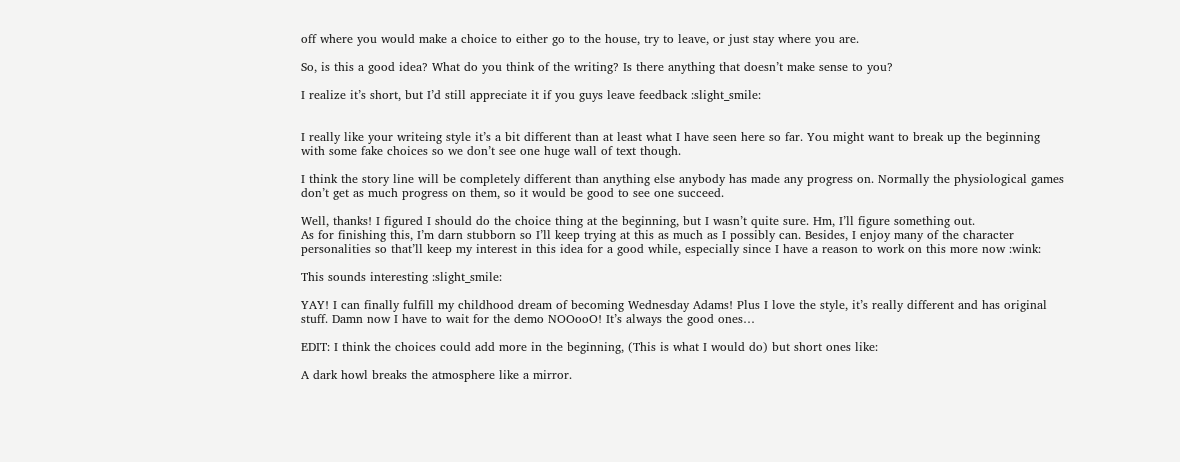off where you would make a choice to either go to the house, try to leave, or just stay where you are.

So, is this a good idea? What do you think of the writing? Is there anything that doesn’t make sense to you?

I realize it’s short, but I’d still appreciate it if you guys leave feedback :slight_smile:


I really like your writeing style it’s a bit different than at least what I have seen here so far. You might want to break up the beginning with some fake choices so we don’t see one huge wall of text though.

I think the story line will be completely different than anything else anybody has made any progress on. Normally the physiological games don’t get as much progress on them, so it would be good to see one succeed.

Well, thanks! I figured I should do the choice thing at the beginning, but I wasn’t quite sure. Hm, I’ll figure something out.
As for finishing this, I’m darn stubborn so I’ll keep trying at this as much as I possibly can. Besides, I enjoy many of the character personalities so that’ll keep my interest in this idea for a good while, especially since I have a reason to work on this more now :wink:

This sounds interesting :slight_smile:

YAY! I can finally fulfill my childhood dream of becoming Wednesday Adams! Plus I love the style, it’s really different and has original stuff. Damn now I have to wait for the demo NOOooO! It’s always the good ones…

EDIT: I think the choices could add more in the beginning, (This is what I would do) but short ones like:

A dark howl breaks the atmosphere like a mirror.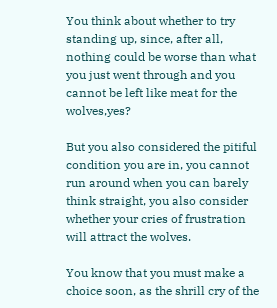You think about whether to try standing up, since, after all, nothing could be worse than what you just went through and you cannot be left like meat for the wolves,yes?

But you also considered the pitiful condition you are in, you cannot run around when you can barely think straight, you also consider whether your cries of frustration will attract the wolves.

You know that you must make a choice soon, as the shrill cry of the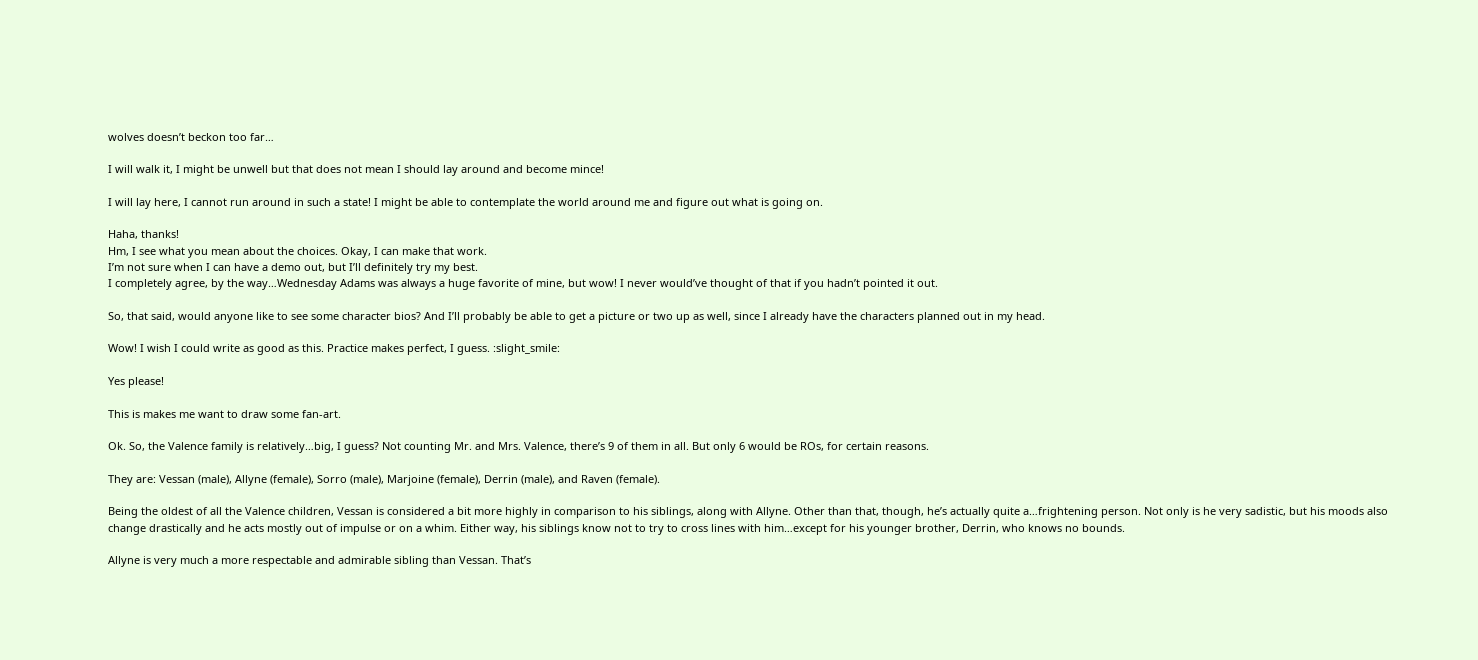wolves doesn’t beckon too far…

I will walk it, I might be unwell but that does not mean I should lay around and become mince!

I will lay here, I cannot run around in such a state! I might be able to contemplate the world around me and figure out what is going on.

Haha, thanks!
Hm, I see what you mean about the choices. Okay, I can make that work.
I’m not sure when I can have a demo out, but I’ll definitely try my best.
I completely agree, by the way…Wednesday Adams was always a huge favorite of mine, but wow! I never would’ve thought of that if you hadn’t pointed it out.

So, that said, would anyone like to see some character bios? And I’ll probably be able to get a picture or two up as well, since I already have the characters planned out in my head.

Wow! I wish I could write as good as this. Practice makes perfect, I guess. :slight_smile:

Yes please!

This is makes me want to draw some fan-art.

Ok. So, the Valence family is relatively…big, I guess? Not counting Mr. and Mrs. Valence, there’s 9 of them in all. But only 6 would be ROs, for certain reasons.

They are: Vessan (male), Allyne (female), Sorro (male), Marjoine (female), Derrin (male), and Raven (female).

Being the oldest of all the Valence children, Vessan is considered a bit more highly in comparison to his siblings, along with Allyne. Other than that, though, he’s actually quite a…frightening person. Not only is he very sadistic, but his moods also change drastically and he acts mostly out of impulse or on a whim. Either way, his siblings know not to try to cross lines with him…except for his younger brother, Derrin, who knows no bounds.

Allyne is very much a more respectable and admirable sibling than Vessan. That’s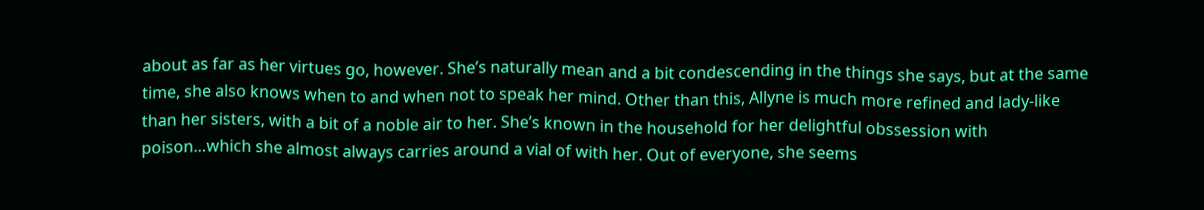about as far as her virtues go, however. She’s naturally mean and a bit condescending in the things she says, but at the same time, she also knows when to and when not to speak her mind. Other than this, Allyne is much more refined and lady-like than her sisters, with a bit of a noble air to her. She’s known in the household for her delightful obssession with poison…which she almost always carries around a vial of with her. Out of everyone, she seems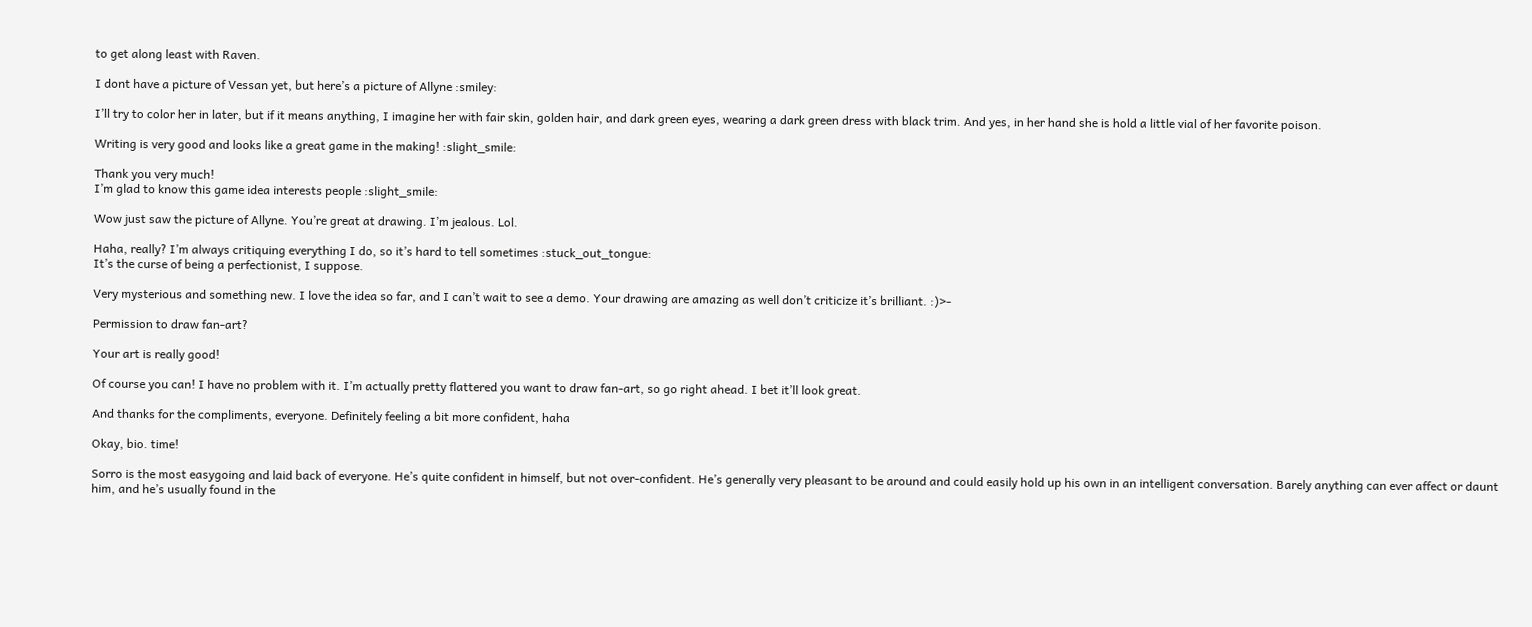to get along least with Raven.

I dont have a picture of Vessan yet, but here’s a picture of Allyne :smiley:

I’ll try to color her in later, but if it means anything, I imagine her with fair skin, golden hair, and dark green eyes, wearing a dark green dress with black trim. And yes, in her hand she is hold a little vial of her favorite poison.

Writing is very good and looks like a great game in the making! :slight_smile:

Thank you very much!
I’m glad to know this game idea interests people :slight_smile:

Wow just saw the picture of Allyne. You’re great at drawing. I’m jealous. Lol.

Haha, really? I’m always critiquing everything I do, so it’s hard to tell sometimes :stuck_out_tongue:
It’s the curse of being a perfectionist, I suppose.

Very mysterious and something new. I love the idea so far, and I can’t wait to see a demo. Your drawing are amazing as well don’t criticize it’s brilliant. :)>-

Permission to draw fan-art?

Your art is really good!

Of course you can! I have no problem with it. I’m actually pretty flattered you want to draw fan-art, so go right ahead. I bet it’ll look great.

And thanks for the compliments, everyone. Definitely feeling a bit more confident, haha

Okay, bio. time!

Sorro is the most easygoing and laid back of everyone. He’s quite confident in himself, but not over-confident. He’s generally very pleasant to be around and could easily hold up his own in an intelligent conversation. Barely anything can ever affect or daunt him, and he’s usually found in the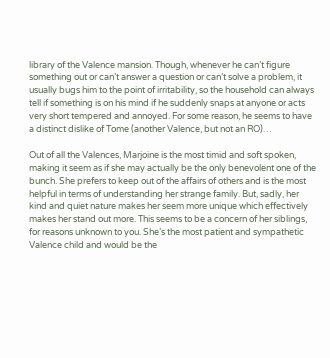library of the Valence mansion. Though, whenever he can’t figure something out or can’t answer a question or can’t solve a problem, it usually bugs him to the point of irritability, so the household can always tell if something is on his mind if he suddenly snaps at anyone or acts very short tempered and annoyed. For some reason, he seems to have a distinct dislike of Tome (another Valence, but not an RO)…

Out of all the Valences, Marjoine is the most timid and soft spoken, making it seem as if she may actually be the only benevolent one of the bunch. She prefers to keep out of the affairs of others and is the most helpful in terms of understanding her strange family. But, sadly, her kind and quiet nature makes her seem more unique which effectively makes her stand out more. This seems to be a concern of her siblings, for reasons unknown to you. She’s the most patient and sympathetic Valence child and would be the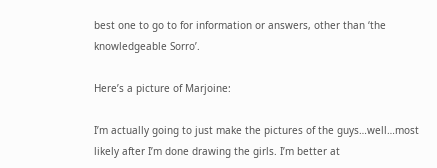best one to go to for information or answers, other than ‘the knowledgeable Sorro’.

Here’s a picture of Marjoine:

I’m actually going to just make the pictures of the guys…well…most likely after I’m done drawing the girls. I’m better at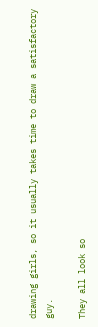drawing girls, so it usually takes time to draw a satisfactory guy.

They all look so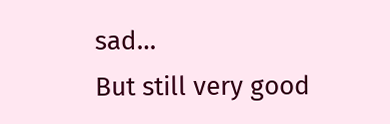sad…
But still very good